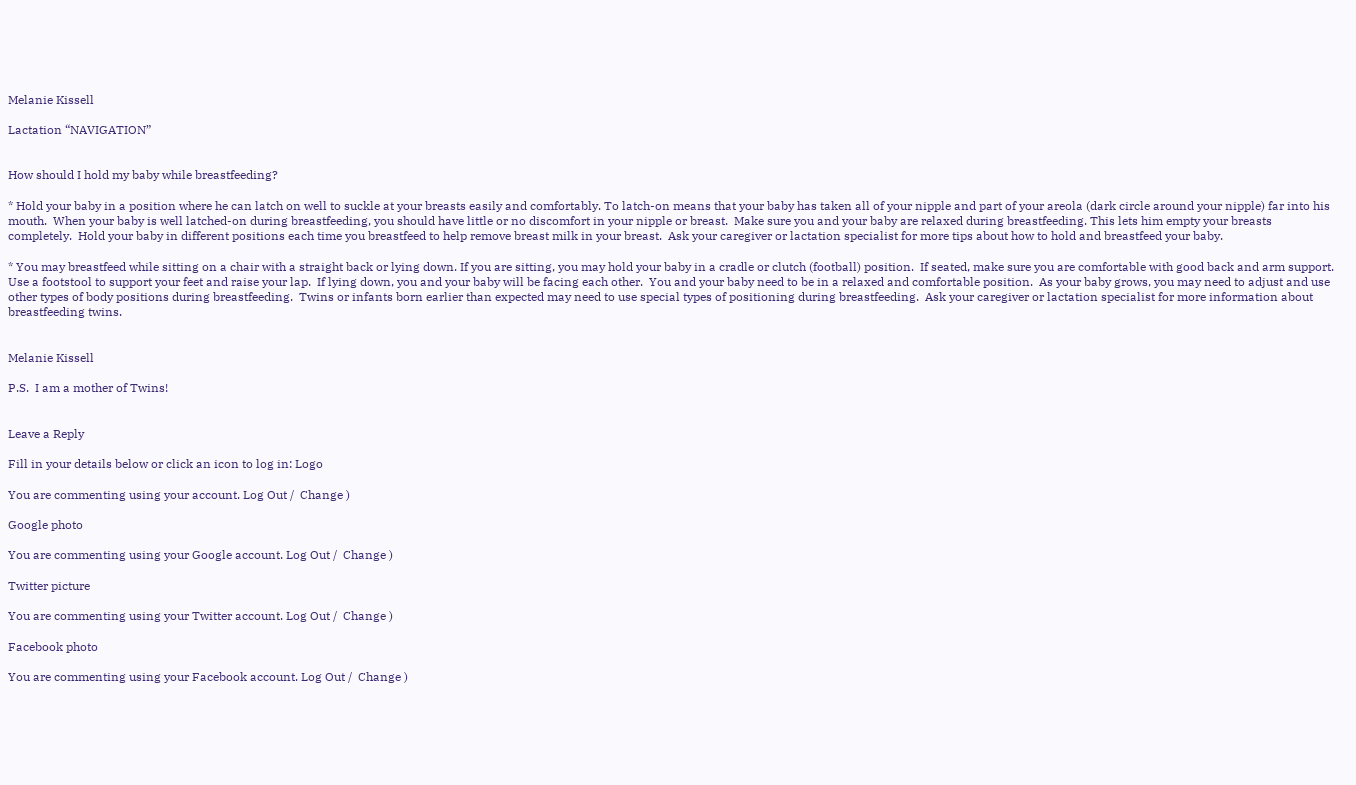Melanie Kissell

Lactation “NAVIGATION”


How should I hold my baby while breastfeeding?

* Hold your baby in a position where he can latch on well to suckle at your breasts easily and comfortably. To latch-on means that your baby has taken all of your nipple and part of your areola (dark circle around your nipple) far into his mouth.  When your baby is well latched-on during breastfeeding, you should have little or no discomfort in your nipple or breast.  Make sure you and your baby are relaxed during breastfeeding. This lets him empty your breasts completely.  Hold your baby in different positions each time you breastfeed to help remove breast milk in your breast.  Ask your caregiver or lactation specialist for more tips about how to hold and breastfeed your baby.

* You may breastfeed while sitting on a chair with a straight back or lying down. If you are sitting, you may hold your baby in a cradle or clutch (football) position.  If seated, make sure you are comfortable with good back and arm support.  Use a footstool to support your feet and raise your lap.  If lying down, you and your baby will be facing each other.  You and your baby need to be in a relaxed and comfortable position.  As your baby grows, you may need to adjust and use other types of body positions during breastfeeding.  Twins or infants born earlier than expected may need to use special types of positioning during breastfeeding.  Ask your caregiver or lactation specialist for more information about breastfeeding twins.


Melanie Kissell

P.S.  I am a mother of Twins!


Leave a Reply

Fill in your details below or click an icon to log in: Logo

You are commenting using your account. Log Out /  Change )

Google photo

You are commenting using your Google account. Log Out /  Change )

Twitter picture

You are commenting using your Twitter account. Log Out /  Change )

Facebook photo

You are commenting using your Facebook account. Log Out /  Change )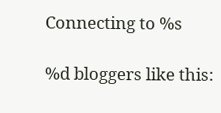Connecting to %s

%d bloggers like this: